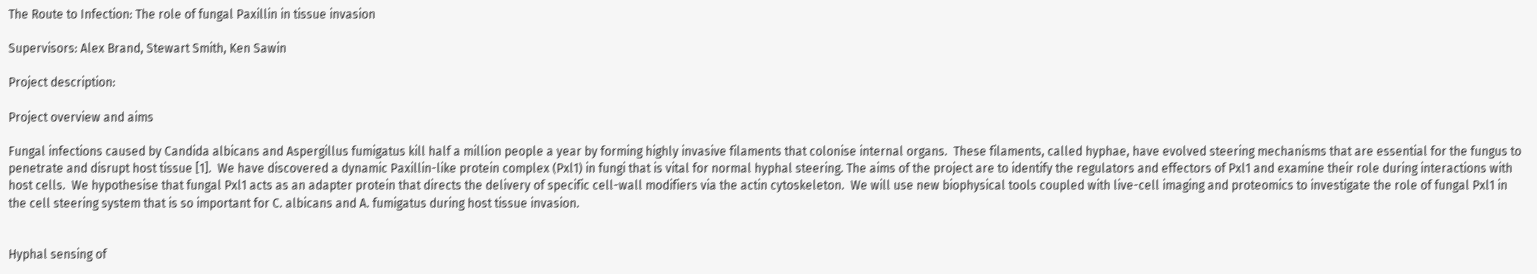The Route to Infection: The role of fungal Paxillin in tissue invasion

Supervisors: Alex Brand, Stewart Smith, Ken Sawin

Project description:

Project overview and aims

Fungal infections caused by Candida albicans and Aspergillus fumigatus kill half a million people a year by forming highly invasive filaments that colonise internal organs.  These filaments, called hyphae, have evolved steering mechanisms that are essential for the fungus to penetrate and disrupt host tissue [1].  We have discovered a dynamic Paxillin-like protein complex (Pxl1) in fungi that is vital for normal hyphal steering. The aims of the project are to identify the regulators and effectors of Pxl1 and examine their role during interactions with host cells.  We hypothesise that fungal Pxl1 acts as an adapter protein that directs the delivery of specific cell-wall modifiers via the actin cytoskeleton.  We will use new biophysical tools coupled with live-cell imaging and proteomics to investigate the role of fungal Pxl1 in the cell steering system that is so important for C. albicans and A. fumigatus during host tissue invasion.


Hyphal sensing of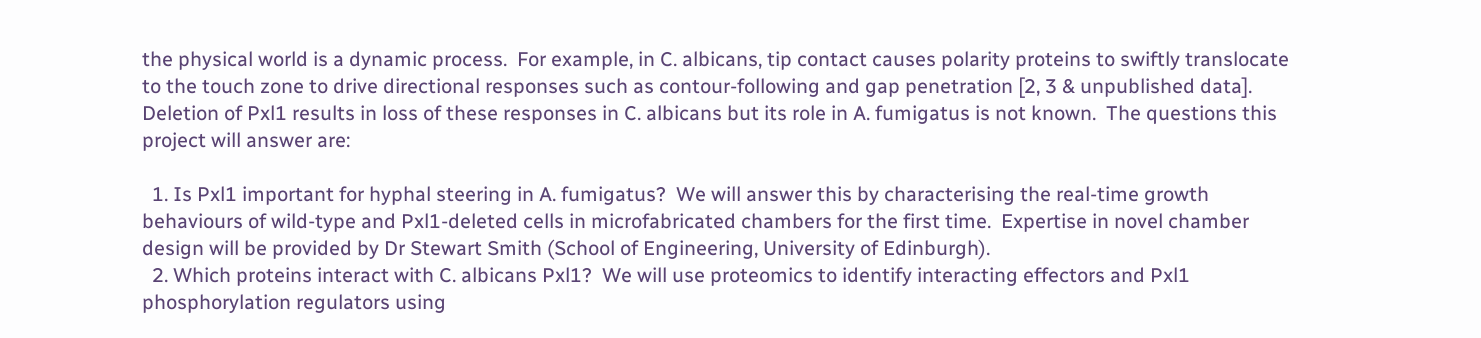the physical world is a dynamic process.  For example, in C. albicans, tip contact causes polarity proteins to swiftly translocate to the touch zone to drive directional responses such as contour-following and gap penetration [2, 3 & unpublished data].  Deletion of Pxl1 results in loss of these responses in C. albicans but its role in A. fumigatus is not known.  The questions this project will answer are:

  1. Is Pxl1 important for hyphal steering in A. fumigatus?  We will answer this by characterising the real-time growth behaviours of wild-type and Pxl1-deleted cells in microfabricated chambers for the first time.  Expertise in novel chamber design will be provided by Dr Stewart Smith (School of Engineering, University of Edinburgh).
  2. Which proteins interact with C. albicans Pxl1?  We will use proteomics to identify interacting effectors and Pxl1 phosphorylation regulators using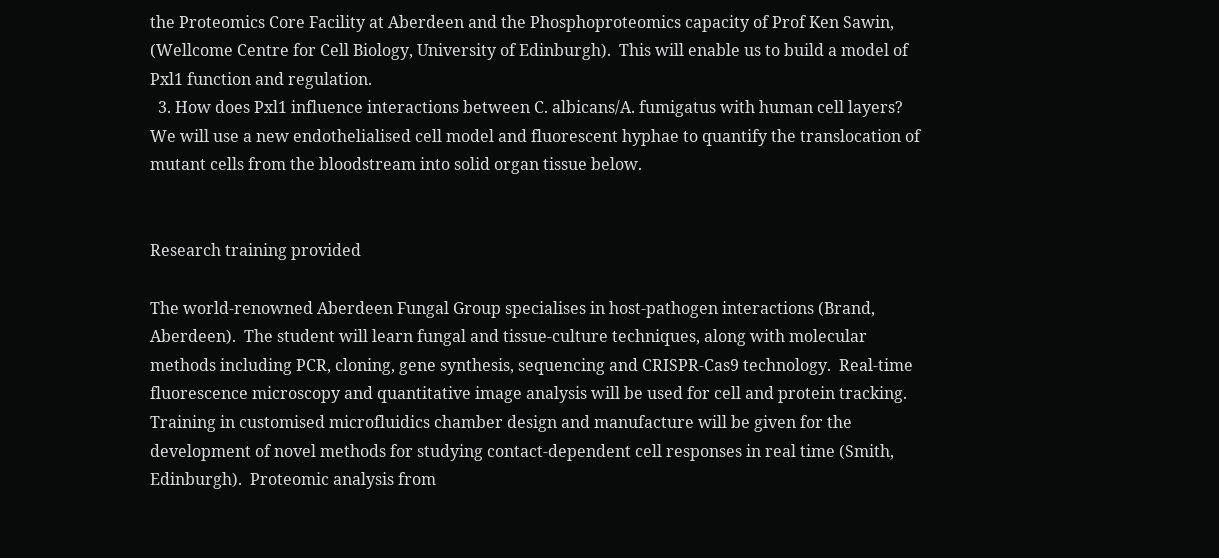the Proteomics Core Facility at Aberdeen and the Phosphoproteomics capacity of Prof Ken Sawin, (Wellcome Centre for Cell Biology, University of Edinburgh).  This will enable us to build a model of Pxl1 function and regulation.
  3. How does Pxl1 influence interactions between C. albicans/A. fumigatus with human cell layers?  We will use a new endothelialised cell model and fluorescent hyphae to quantify the translocation of mutant cells from the bloodstream into solid organ tissue below.


Research training provided

The world-renowned Aberdeen Fungal Group specialises in host-pathogen interactions (Brand, Aberdeen).  The student will learn fungal and tissue-culture techniques, along with molecular methods including PCR, cloning, gene synthesis, sequencing and CRISPR-Cas9 technology.  Real-time fluorescence microscopy and quantitative image analysis will be used for cell and protein tracking. Training in customised microfluidics chamber design and manufacture will be given for the development of novel methods for studying contact-dependent cell responses in real time (Smith, Edinburgh).  Proteomic analysis from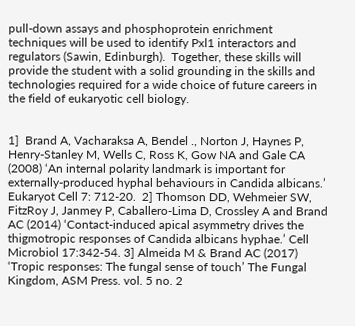pull-down assays and phosphoprotein enrichment techniques will be used to identify Pxl1 interactors and regulators (Sawin, Edinburgh).  Together, these skills will provide the student with a solid grounding in the skills and technologies required for a wide choice of future careers in the field of eukaryotic cell biology.


1]  Brand A, Vacharaksa A, Bendel ., Norton J, Haynes P, Henry-Stanley M, Wells C, Ross K, Gow NA and Gale CA (2008) ‘An internal polarity landmark is important for externally-produced hyphal behaviours in Candida albicans.’ Eukaryot Cell 7: 712-20.  2] Thomson DD, Wehmeier SW, FitzRoy J, Janmey P, Caballero-Lima D, Crossley A and Brand AC (2014) ‘Contact-induced apical asymmetry drives the thigmotropic responses of Candida albicans hyphae.’ Cell Microbiol 17:342-54. 3] Almeida M & Brand AC (2017) ‘Tropic responses: The fungal sense of touch’ The Fungal Kingdom, ASM Press. vol. 5 no. 2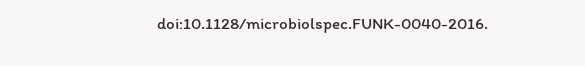doi:10.1128/microbiolspec.FUNK-0040-2016.